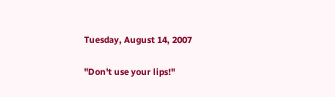Tuesday, August 14, 2007

"Don't use your lips!"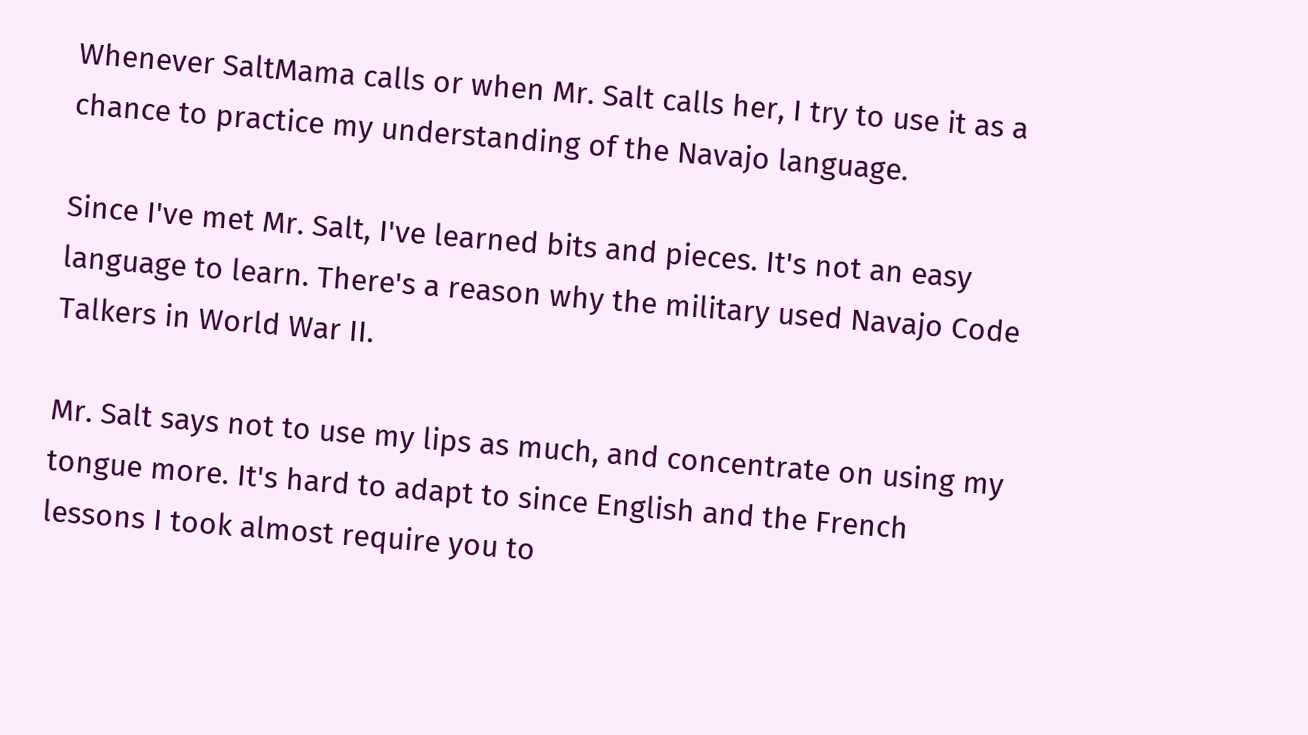Whenever SaltMama calls or when Mr. Salt calls her, I try to use it as a chance to practice my understanding of the Navajo language.

Since I've met Mr. Salt, I've learned bits and pieces. It's not an easy language to learn. There's a reason why the military used Navajo Code Talkers in World War II.

Mr. Salt says not to use my lips as much, and concentrate on using my tongue more. It's hard to adapt to since English and the French lessons I took almost require you to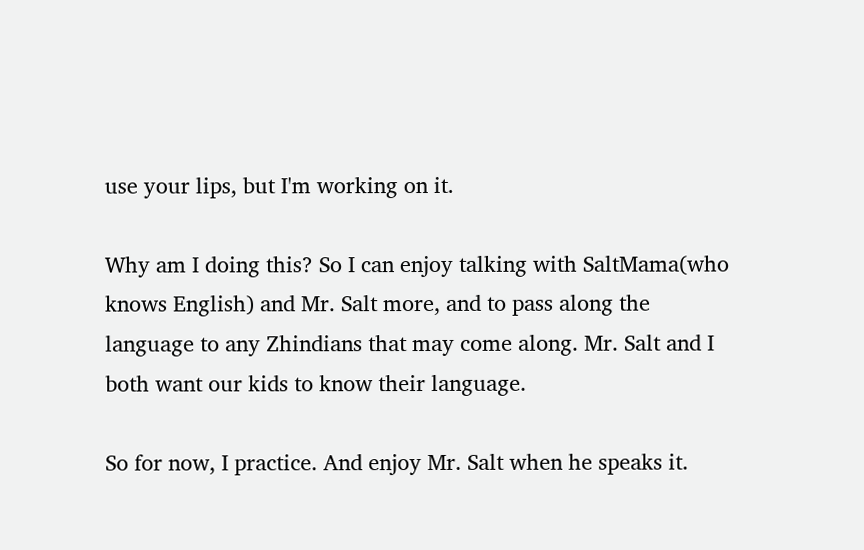use your lips, but I'm working on it.

Why am I doing this? So I can enjoy talking with SaltMama(who knows English) and Mr. Salt more, and to pass along the language to any Zhindians that may come along. Mr. Salt and I both want our kids to know their language.

So for now, I practice. And enjoy Mr. Salt when he speaks it.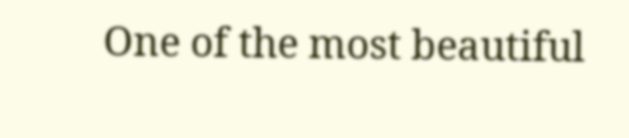One of the most beautiful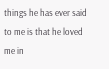things he has ever said to me is that he loved me in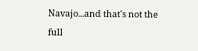Navajo...and that's not the full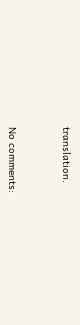translation.


No comments: